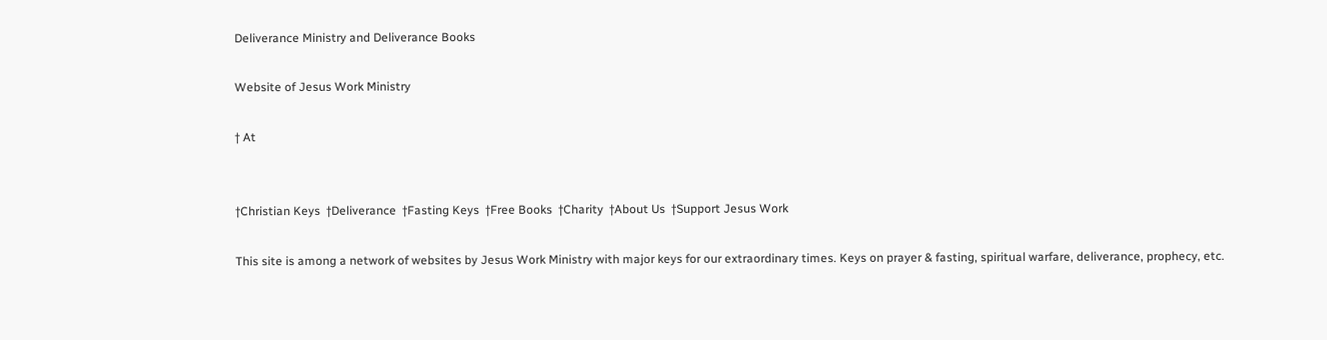Deliverance Ministry and Deliverance Books

Website of Jesus Work Ministry

† At


†Christian Keys  †Deliverance  †Fasting Keys  †Free Books  †Charity  †About Us  †Support Jesus Work

This site is among a network of websites by Jesus Work Ministry with major keys for our extraordinary times. Keys on prayer & fasting, spiritual warfare, deliverance, prophecy, etc.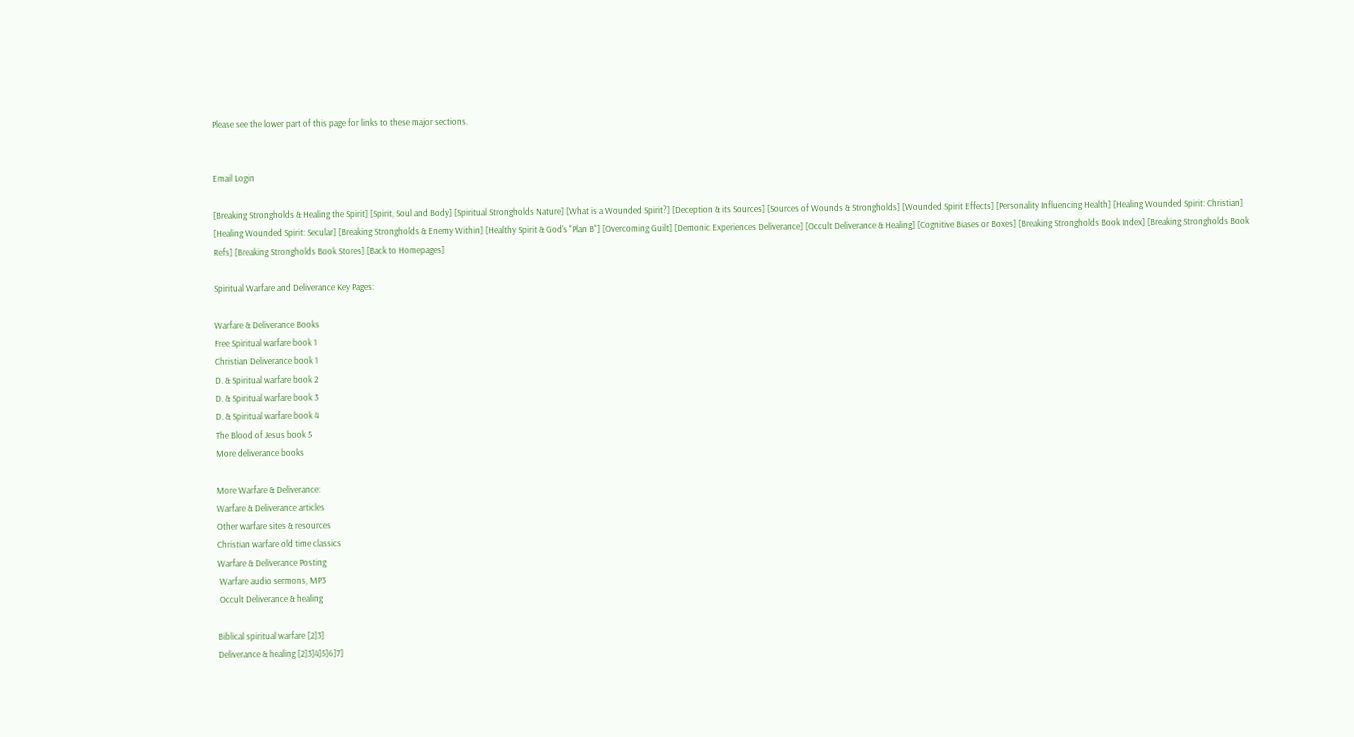Please see the lower part of this page for links to these major sections.


Email Login

[Breaking Strongholds & Healing the Spirit] [Spirit, Soul and Body] [Spiritual Strongholds Nature] [What is a Wounded Spirit?] [Deception & its Sources] [Sources of Wounds & Strongholds] [Wounded Spirit Effects] [Personality Influencing Health] [Healing Wounded Spirit: Christian] [Healing Wounded Spirit: Secular] [Breaking Strongholds & Enemy Within] [Healthy Spirit & God's "Plan B"] [Overcoming Guilt] [Demonic Experiences Deliverance] [Occult Deliverance & Healing] [Cognitive Biases or Boxes] [Breaking Strongholds Book Index] [Breaking Strongholds Book Refs] [Breaking Strongholds Book Stores] [Back to Homepages]

Spiritual Warfare and Deliverance Key Pages:

Warfare & Deliverance Books
Free Spiritual warfare book 1
Christian Deliverance book 1
D. & Spiritual warfare book 2
D. & Spiritual warfare book 3
D. & Spiritual warfare book 4
The Blood of Jesus book 5
More deliverance books

More Warfare & Deliverance:
Warfare & Deliverance articles
Other warfare sites & resources
Christian warfare old time classics
Warfare & Deliverance Posting
 Warfare audio sermons, MP3
 Occult Deliverance & healing

Biblical spiritual warfare [2]3]
Deliverance & healing [2]3]4]5]6]7]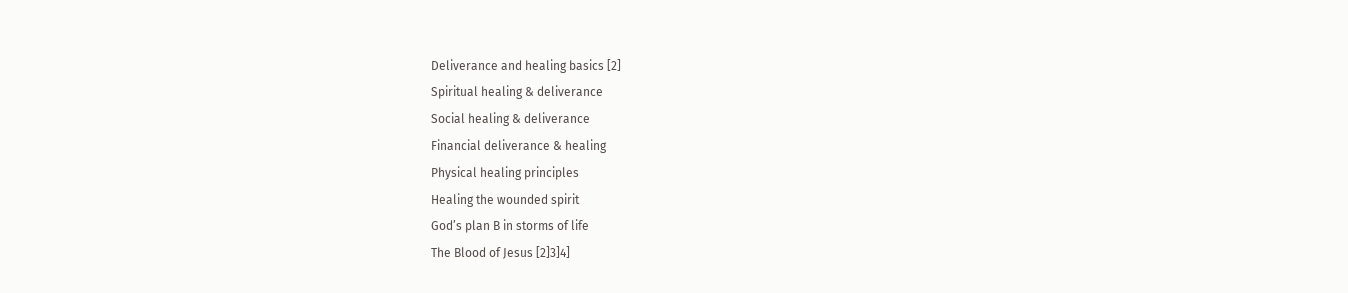Deliverance and healing basics [2]
Spiritual healing & deliverance
Social healing & deliverance
Financial deliverance & healing
Physical healing principles
Healing the wounded spirit
God’s plan B in storms of life
The Blood of Jesus [2]3]4]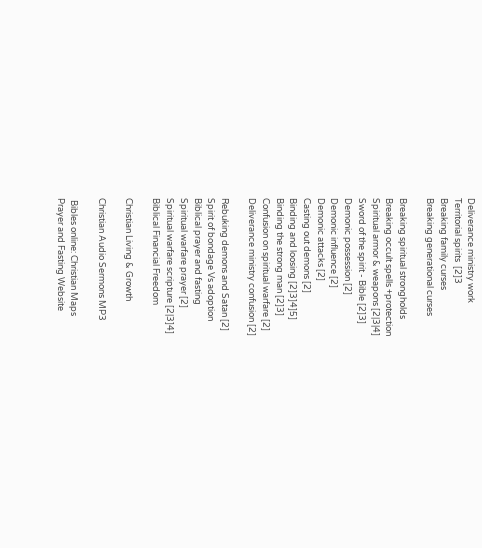Deliverance ministry work
Territorial spirits  [2]3
Breaking family curses
Breaking generational curses

Breaking spiritual strongholds
Breaking occult spells +protection
Spiritual armor & weapons [2|3|4]
Sword of the spirit - Bible [2]3]
Demonic possession [2]
Demonic influence [2]
Demonic attacks [2]
Casting out demons [2]
Binding and loosing [2]3]4]5]
Binding the strong man [2]3]
Confusion on spiritual warfare [2]
Deliverance ministry confusion [2]

Rebuking demons and Satan [2]
Spirit of bondage Vs adoption
Biblical prayer and fasting
Spiritual warfare prayer [2]
Spiritual warfare scripture [2|3]4]
Biblical Financial Freedom

Christian Living & Growth

Christian Audio Sermons MP3

 Bibles online: Christian Maps
Prayer and Fasting Website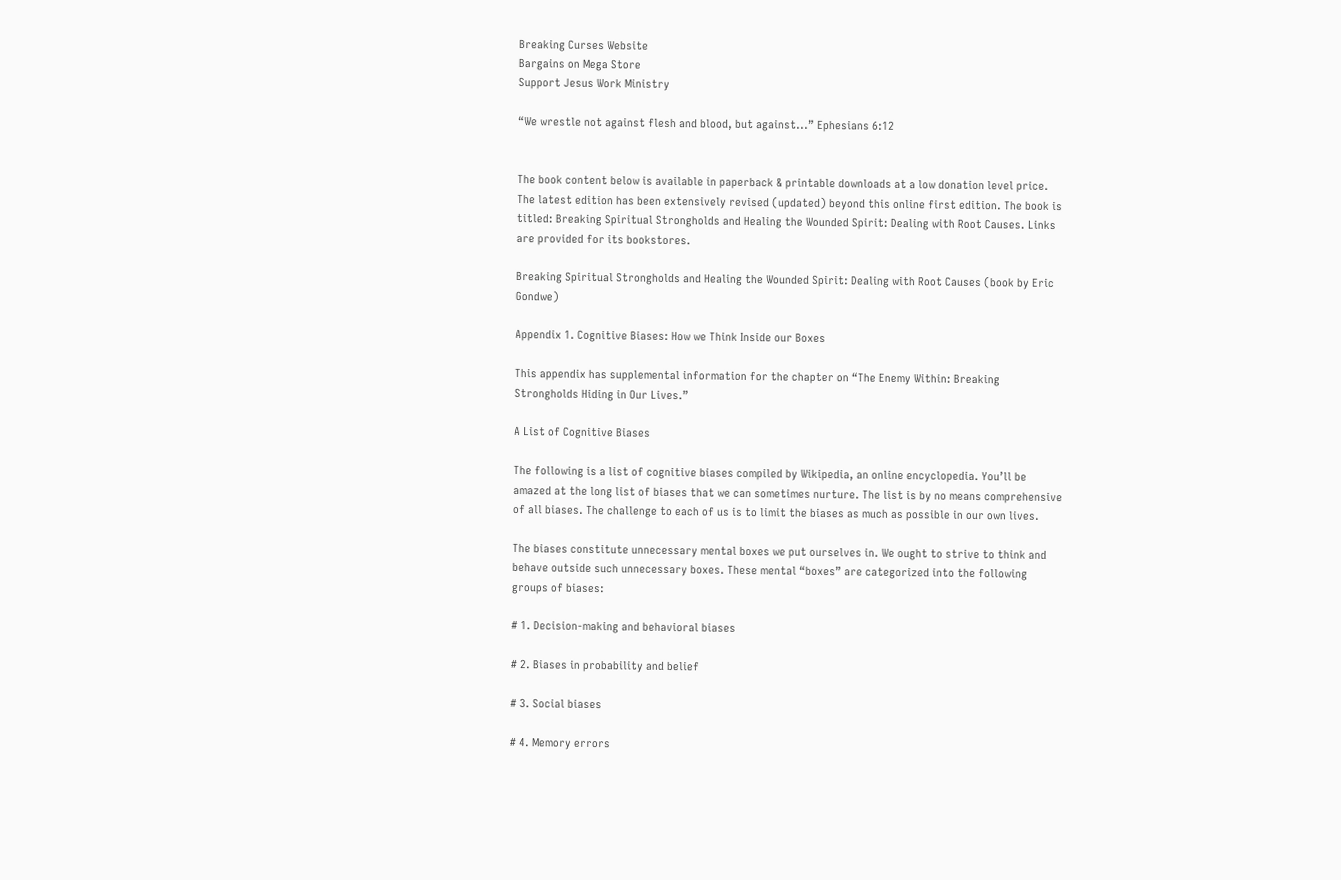Breaking Curses Website
Bargains on Mega Store
Support Jesus Work Ministry

“We wrestle not against flesh and blood, but against...” Ephesians 6:12


The book content below is available in paperback & printable downloads at a low donation level price. The latest edition has been extensively revised (updated) beyond this online first edition. The book is titled: Breaking Spiritual Strongholds and Healing the Wounded Spirit: Dealing with Root Causes. Links are provided for its bookstores.

Breaking Spiritual Strongholds and Healing the Wounded Spirit: Dealing with Root Causes (book by Eric Gondwe)

Appendix 1. Cognitive Biases: How we Think Inside our Boxes

This appendix has supplemental information for the chapter on “The Enemy Within: Breaking Strongholds Hiding in Our Lives.”

A List of Cognitive Biases

The following is a list of cognitive biases compiled by Wikipedia, an online encyclopedia. You’ll be amazed at the long list of biases that we can sometimes nurture. The list is by no means comprehensive of all biases. The challenge to each of us is to limit the biases as much as possible in our own lives.

The biases constitute unnecessary mental boxes we put ourselves in. We ought to strive to think and behave outside such unnecessary boxes. These mental “boxes” are categorized into the following groups of biases:

# 1. Decision-making and behavioral biases

# 2. Biases in probability and belief

# 3. Social biases

# 4. Memory errors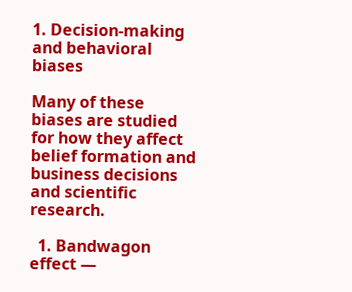1. Decision-making and behavioral biases

Many of these biases are studied for how they affect belief formation and business decisions and scientific research.

  1. Bandwagon effect —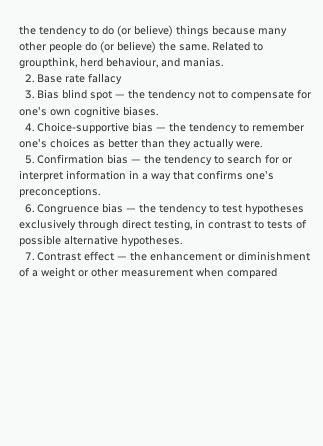the tendency to do (or believe) things because many other people do (or believe) the same. Related to groupthink, herd behaviour, and manias.
  2. Base rate fallacy
  3. Bias blind spot — the tendency not to compensate for one's own cognitive biases.
  4. Choice-supportive bias — the tendency to remember one's choices as better than they actually were.
  5. Confirmation bias — the tendency to search for or interpret information in a way that confirms one's preconceptions.
  6. Congruence bias — the tendency to test hypotheses exclusively through direct testing, in contrast to tests of possible alternative hypotheses.
  7. Contrast effect — the enhancement or diminishment of a weight or other measurement when compared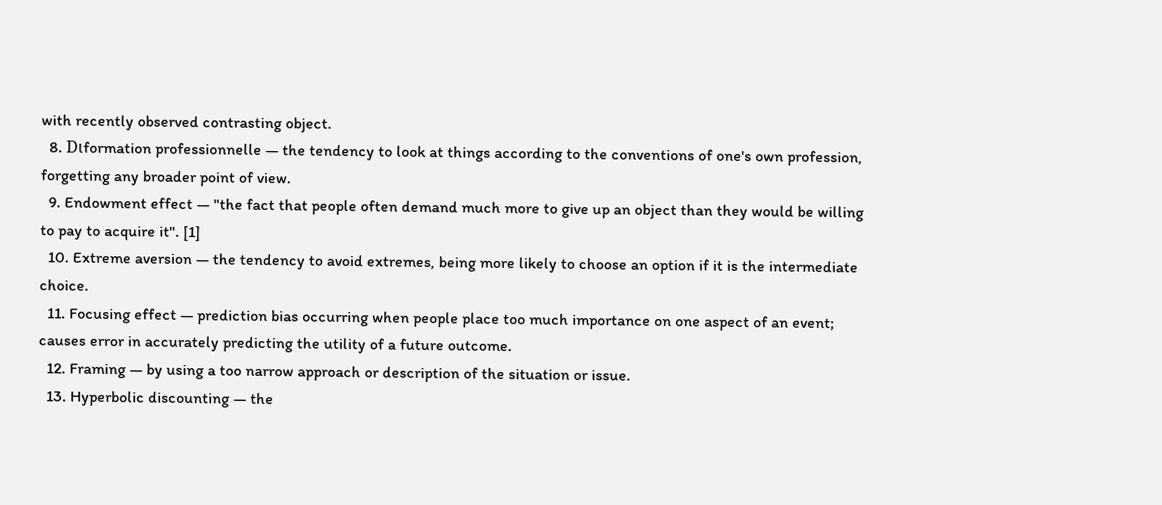with recently observed contrasting object.
  8. Dιformation professionnelle — the tendency to look at things according to the conventions of one's own profession, forgetting any broader point of view.
  9. Endowment effect — "the fact that people often demand much more to give up an object than they would be willing to pay to acquire it". [1]
  10. Extreme aversion — the tendency to avoid extremes, being more likely to choose an option if it is the intermediate choice.
  11. Focusing effect — prediction bias occurring when people place too much importance on one aspect of an event; causes error in accurately predicting the utility of a future outcome.
  12. Framing — by using a too narrow approach or description of the situation or issue.
  13. Hyperbolic discounting — the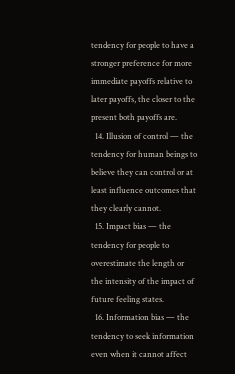tendency for people to have a stronger preference for more immediate payoffs relative to later payoffs, the closer to the present both payoffs are.
  14. Illusion of control — the tendency for human beings to believe they can control or at least influence outcomes that they clearly cannot.
  15. Impact bias — the tendency for people to overestimate the length or the intensity of the impact of future feeling states.
  16. Information bias — the tendency to seek information even when it cannot affect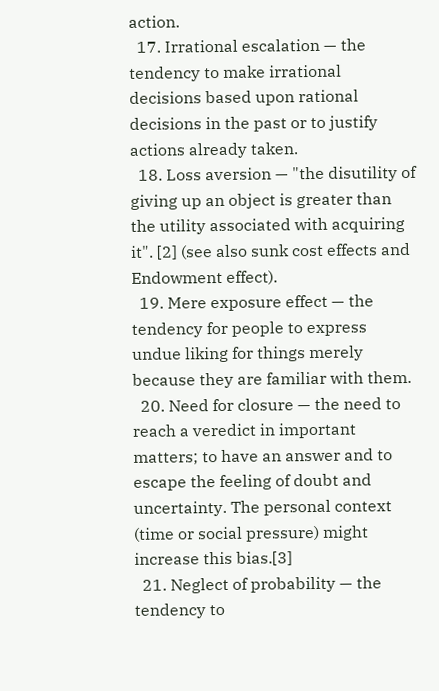action.
  17. Irrational escalation — the tendency to make irrational decisions based upon rational decisions in the past or to justify actions already taken.
  18. Loss aversion — "the disutility of giving up an object is greater than the utility associated with acquiring it". [2] (see also sunk cost effects and Endowment effect).
  19. Mere exposure effect — the tendency for people to express undue liking for things merely because they are familiar with them.
  20. Need for closure — the need to reach a veredict in important matters; to have an answer and to escape the feeling of doubt and uncertainty. The personal context (time or social pressure) might increase this bias.[3]
  21. Neglect of probability — the tendency to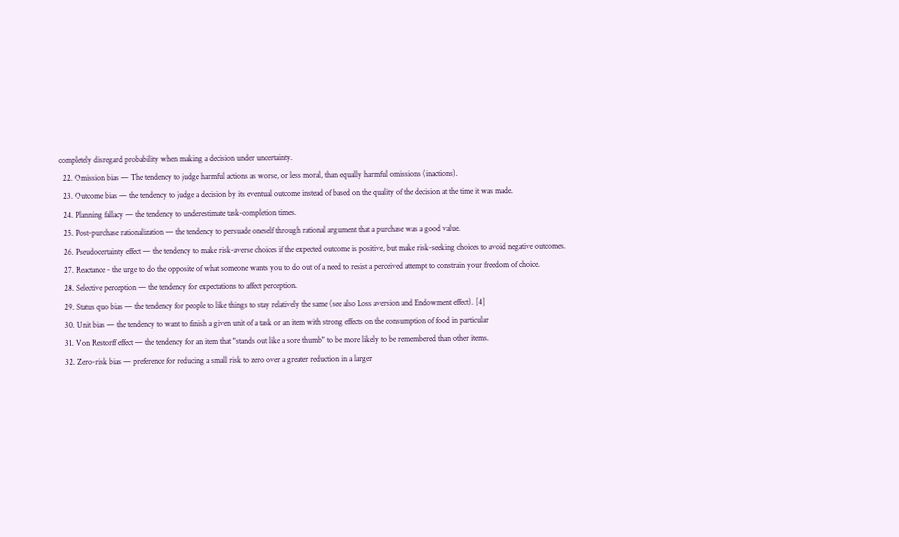completely disregard probability when making a decision under uncertainty.
  22. Omission bias — The tendency to judge harmful actions as worse, or less moral, than equally harmful omissions (inactions).
  23. Outcome bias — the tendency to judge a decision by its eventual outcome instead of based on the quality of the decision at the time it was made.
  24. Planning fallacy — the tendency to underestimate task-completion times.
  25. Post-purchase rationalization — the tendency to persuade oneself through rational argument that a purchase was a good value.
  26. Pseudocertainty effect — the tendency to make risk-averse choices if the expected outcome is positive, but make risk-seeking choices to avoid negative outcomes.
  27. Reactance - the urge to do the opposite of what someone wants you to do out of a need to resist a perceived attempt to constrain your freedom of choice.
  28. Selective perception — the tendency for expectations to affect perception.
  29. Status quo bias — the tendency for people to like things to stay relatively the same (see also Loss aversion and Endowment effect). [4]
  30. Unit bias — the tendency to want to finish a given unit of a task or an item with strong effects on the consumption of food in particular
  31. Von Restorff effect — the tendency for an item that "stands out like a sore thumb" to be more likely to be remembered than other items.
  32. Zero-risk bias — preference for reducing a small risk to zero over a greater reduction in a larger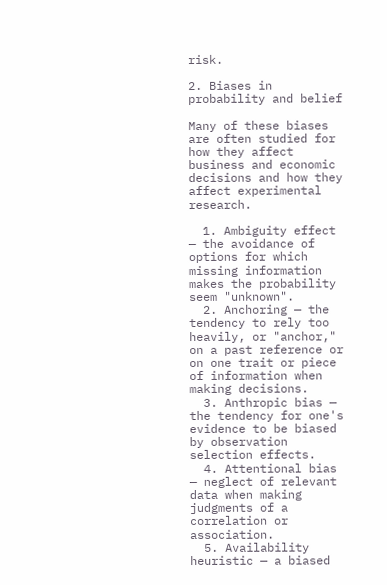risk.

2. Biases in probability and belief

Many of these biases are often studied for how they affect business and economic decisions and how they affect experimental research.

  1. Ambiguity effect — the avoidance of options for which missing information makes the probability seem "unknown".
  2. Anchoring — the tendency to rely too heavily, or "anchor," on a past reference or on one trait or piece of information when making decisions.
  3. Anthropic bias — the tendency for one's evidence to be biased by observation selection effects.
  4. Attentional bias — neglect of relevant data when making judgments of a correlation or association.
  5. Availability heuristic — a biased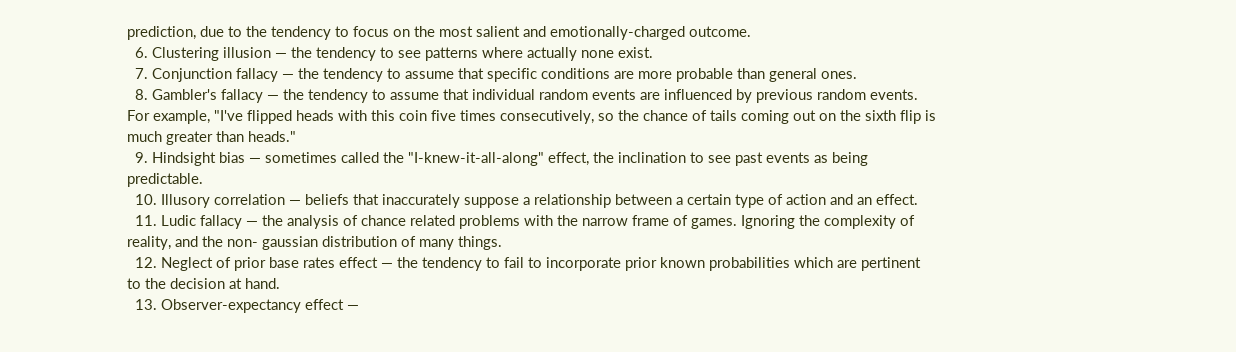prediction, due to the tendency to focus on the most salient and emotionally-charged outcome.
  6. Clustering illusion — the tendency to see patterns where actually none exist.
  7. Conjunction fallacy — the tendency to assume that specific conditions are more probable than general ones.
  8. Gambler's fallacy — the tendency to assume that individual random events are influenced by previous random events. For example, "I've flipped heads with this coin five times consecutively, so the chance of tails coming out on the sixth flip is much greater than heads."
  9. Hindsight bias — sometimes called the "I-knew-it-all-along" effect, the inclination to see past events as being predictable.
  10. Illusory correlation — beliefs that inaccurately suppose a relationship between a certain type of action and an effect.
  11. Ludic fallacy — the analysis of chance related problems with the narrow frame of games. Ignoring the complexity of reality, and the non- gaussian distribution of many things.
  12. Neglect of prior base rates effect — the tendency to fail to incorporate prior known probabilities which are pertinent to the decision at hand.
  13. Observer-expectancy effect —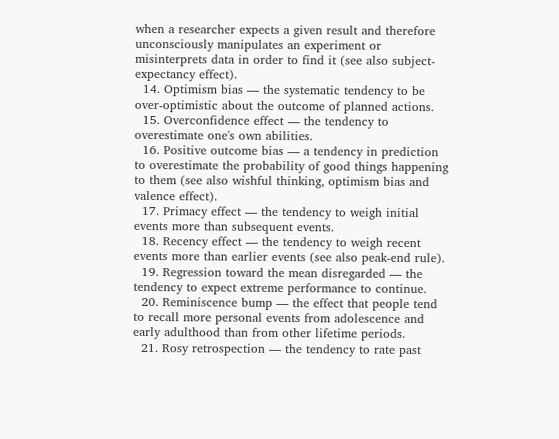when a researcher expects a given result and therefore unconsciously manipulates an experiment or misinterprets data in order to find it (see also subject-expectancy effect).
  14. Optimism bias — the systematic tendency to be over-optimistic about the outcome of planned actions.
  15. Overconfidence effect — the tendency to overestimate one's own abilities.
  16. Positive outcome bias — a tendency in prediction to overestimate the probability of good things happening to them (see also wishful thinking, optimism bias and valence effect).
  17. Primacy effect — the tendency to weigh initial events more than subsequent events.
  18. Recency effect — the tendency to weigh recent events more than earlier events (see also peak-end rule).
  19. Regression toward the mean disregarded — the tendency to expect extreme performance to continue.
  20. Reminiscence bump — the effect that people tend to recall more personal events from adolescence and early adulthood than from other lifetime periods.
  21. Rosy retrospection — the tendency to rate past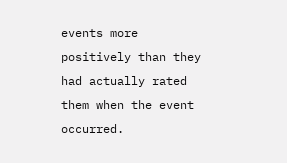events more positively than they had actually rated them when the event occurred.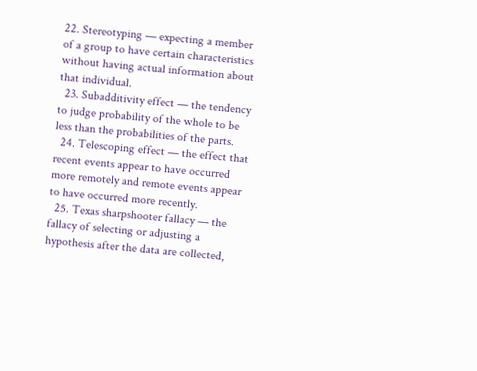22. Stereotyping — expecting a member of a group to have certain characteristics without having actual information about that individual.
  23. Subadditivity effect — the tendency to judge probability of the whole to be less than the probabilities of the parts.
  24. Telescoping effect — the effect that recent events appear to have occurred more remotely and remote events appear to have occurred more recently.
  25. Texas sharpshooter fallacy — the fallacy of selecting or adjusting a hypothesis after the data are collected,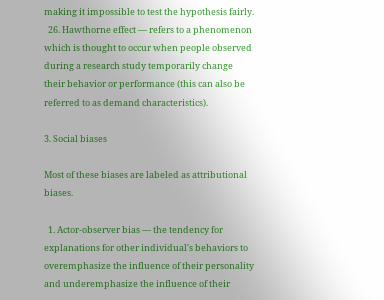making it impossible to test the hypothesis fairly.
  26. Hawthorne effect — refers to a phenomenon which is thought to occur when people observed during a research study temporarily change their behavior or performance (this can also be referred to as demand characteristics).

3. Social biases

Most of these biases are labeled as attributional biases.

  1. Actor-observer bias — the tendency for explanations for other individual's behaviors to overemphasize the influence of their personality and underemphasize the influence of their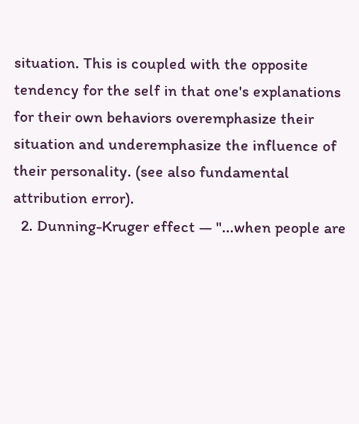situation. This is coupled with the opposite tendency for the self in that one's explanations for their own behaviors overemphasize their situation and underemphasize the influence of their personality. (see also fundamental attribution error).
  2. Dunning-Kruger effect — "...when people are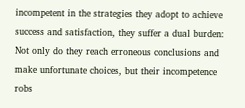incompetent in the strategies they adopt to achieve success and satisfaction, they suffer a dual burden: Not only do they reach erroneous conclusions and make unfortunate choices, but their incompetence robs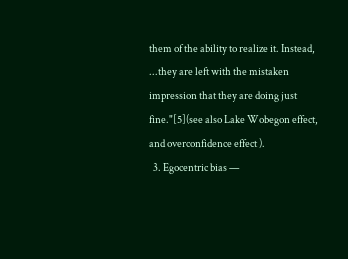them of the ability to realize it. Instead, ...they are left with the mistaken impression that they are doing just fine."[5](see also Lake Wobegon effect, and overconfidence effect ).
  3. Egocentric bias —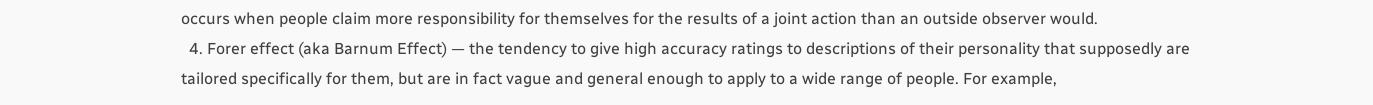occurs when people claim more responsibility for themselves for the results of a joint action than an outside observer would.
  4. Forer effect (aka Barnum Effect) — the tendency to give high accuracy ratings to descriptions of their personality that supposedly are tailored specifically for them, but are in fact vague and general enough to apply to a wide range of people. For example,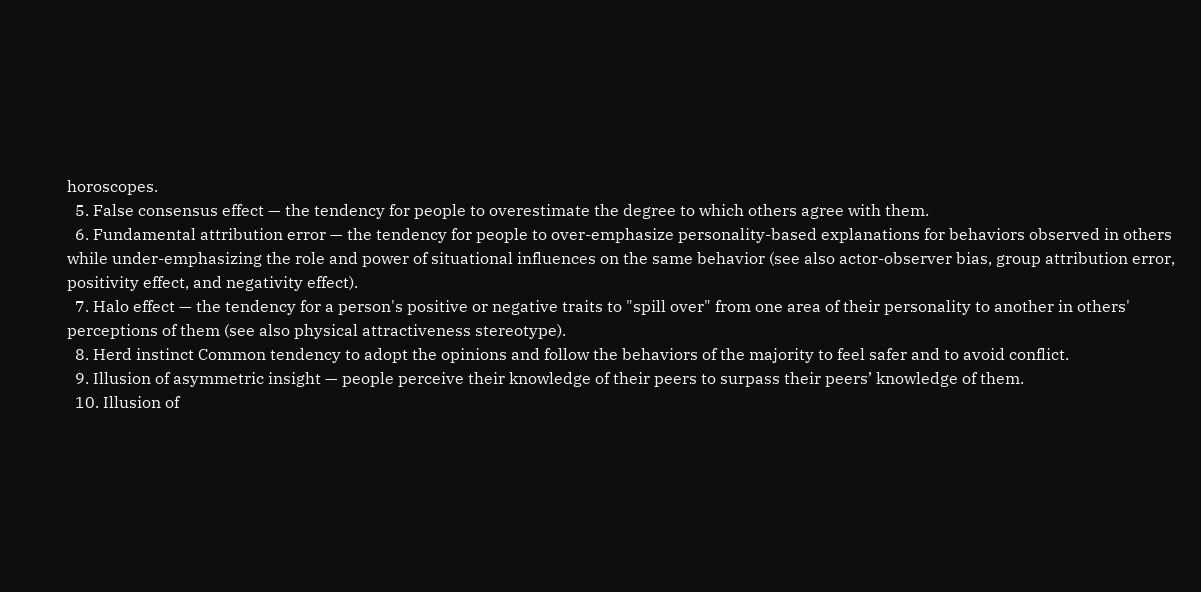horoscopes.
  5. False consensus effect — the tendency for people to overestimate the degree to which others agree with them.
  6. Fundamental attribution error — the tendency for people to over-emphasize personality-based explanations for behaviors observed in others while under-emphasizing the role and power of situational influences on the same behavior (see also actor-observer bias, group attribution error, positivity effect, and negativity effect).
  7. Halo effect — the tendency for a person's positive or negative traits to "spill over" from one area of their personality to another in others' perceptions of them (see also physical attractiveness stereotype).
  8. Herd instinct Common tendency to adopt the opinions and follow the behaviors of the majority to feel safer and to avoid conflict.
  9. Illusion of asymmetric insight — people perceive their knowledge of their peers to surpass their peers’ knowledge of them.
  10. Illusion of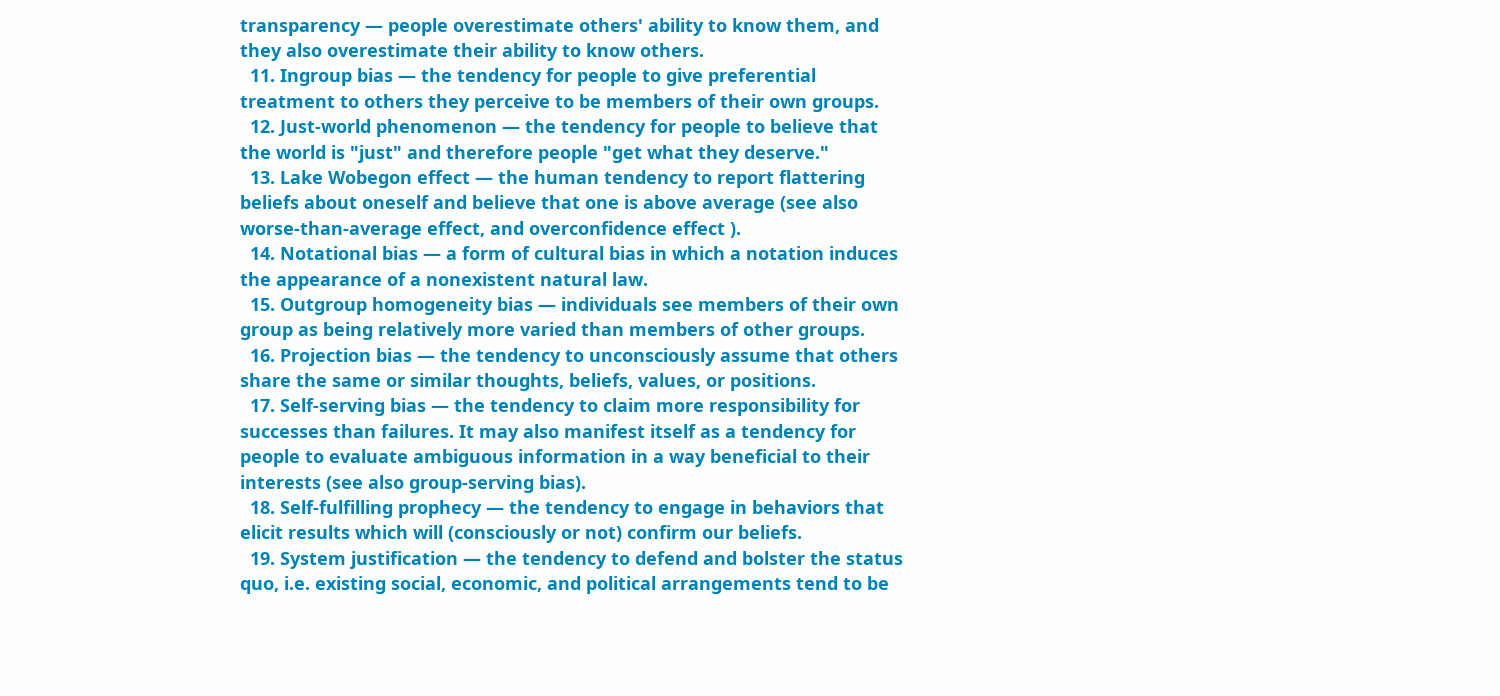transparency — people overestimate others' ability to know them, and they also overestimate their ability to know others.
  11. Ingroup bias — the tendency for people to give preferential treatment to others they perceive to be members of their own groups.
  12. Just-world phenomenon — the tendency for people to believe that the world is "just" and therefore people "get what they deserve."
  13. Lake Wobegon effect — the human tendency to report flattering beliefs about oneself and believe that one is above average (see also worse-than-average effect, and overconfidence effect ).
  14. Notational bias — a form of cultural bias in which a notation induces the appearance of a nonexistent natural law.
  15. Outgroup homogeneity bias — individuals see members of their own group as being relatively more varied than members of other groups.
  16. Projection bias — the tendency to unconsciously assume that others share the same or similar thoughts, beliefs, values, or positions.
  17. Self-serving bias — the tendency to claim more responsibility for successes than failures. It may also manifest itself as a tendency for people to evaluate ambiguous information in a way beneficial to their interests (see also group-serving bias).
  18. Self-fulfilling prophecy — the tendency to engage in behaviors that elicit results which will (consciously or not) confirm our beliefs.
  19. System justification — the tendency to defend and bolster the status quo, i.e. existing social, economic, and political arrangements tend to be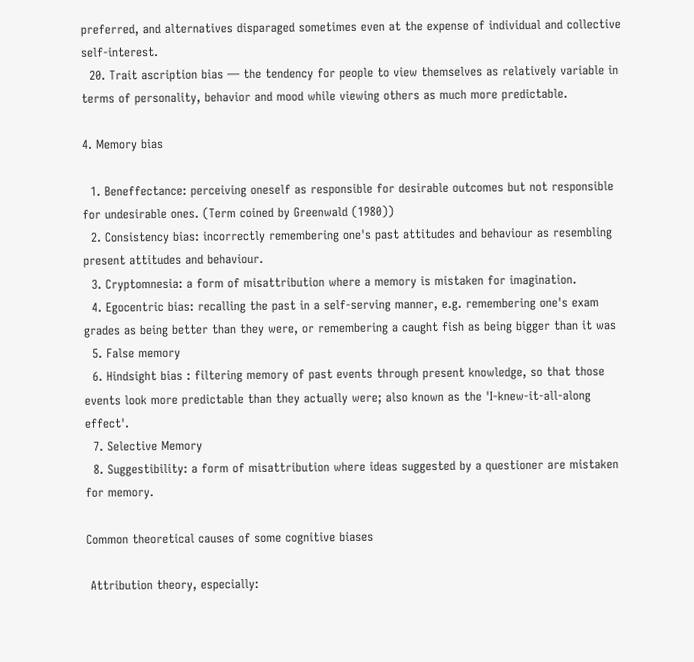preferred, and alternatives disparaged sometimes even at the expense of individual and collective self-interest.
  20. Trait ascription bias — the tendency for people to view themselves as relatively variable in terms of personality, behavior and mood while viewing others as much more predictable.

4. Memory bias

  1. Beneffectance: perceiving oneself as responsible for desirable outcomes but not responsible for undesirable ones. (Term coined by Greenwald (1980))
  2. Consistency bias: incorrectly remembering one's past attitudes and behaviour as resembling present attitudes and behaviour.
  3. Cryptomnesia: a form of misattribution where a memory is mistaken for imagination.
  4. Egocentric bias: recalling the past in a self-serving manner, e.g. remembering one's exam grades as being better than they were, or remembering a caught fish as being bigger than it was
  5. False memory
  6. Hindsight bias : filtering memory of past events through present knowledge, so that those events look more predictable than they actually were; also known as the 'I-knew-it-all-along effect'.
  7. Selective Memory
  8. Suggestibility: a form of misattribution where ideas suggested by a questioner are mistaken for memory.

Common theoretical causes of some cognitive biases

 Attribution theory, especially: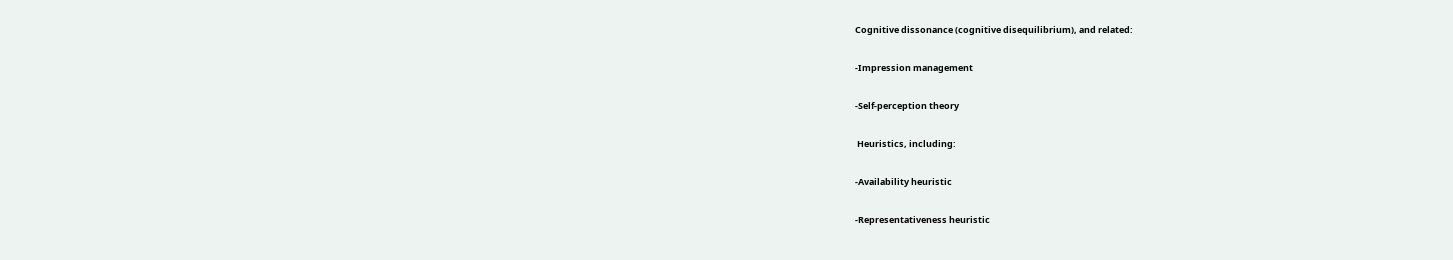Cognitive dissonance (cognitive disequilibrium), and related:

-Impression management

-Self-perception theory

 Heuristics, including:

-Availability heuristic

-Representativeness heuristic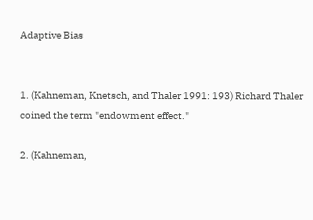Adaptive Bias


1. (Kahneman, Knetsch, and Thaler 1991: 193) Richard Thaler coined the term "endowment effect."

2. (Kahneman,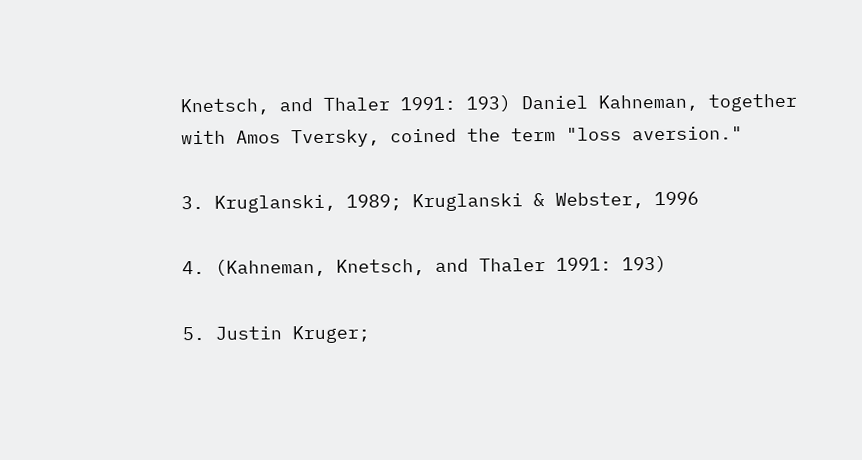Knetsch, and Thaler 1991: 193) Daniel Kahneman, together with Amos Tversky, coined the term "loss aversion."

3. Kruglanski, 1989; Kruglanski & Webster, 1996

4. (Kahneman, Knetsch, and Thaler 1991: 193)

5. Justin Kruger;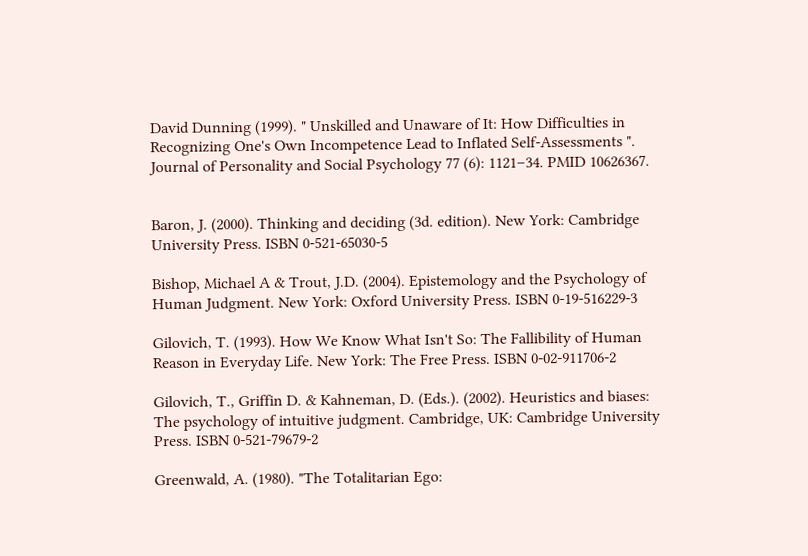David Dunning (1999). " Unskilled and Unaware of It: How Difficulties in Recognizing One's Own Incompetence Lead to Inflated Self-Assessments ". Journal of Personality and Social Psychology 77 (6): 1121–34. PMID 10626367.


Baron, J. (2000). Thinking and deciding (3d. edition). New York: Cambridge University Press. ISBN 0-521-65030-5

Bishop, Michael A & Trout, J.D. (2004). Epistemology and the Psychology of Human Judgment. New York: Oxford University Press. ISBN 0-19-516229-3

Gilovich, T. (1993). How We Know What Isn't So: The Fallibility of Human Reason in Everyday Life. New York: The Free Press. ISBN 0-02-911706-2

Gilovich, T., Griffin D. & Kahneman, D. (Eds.). (2002). Heuristics and biases: The psychology of intuitive judgment. Cambridge, UK: Cambridge University Press. ISBN 0-521-79679-2

Greenwald, A. (1980). "The Totalitarian Ego: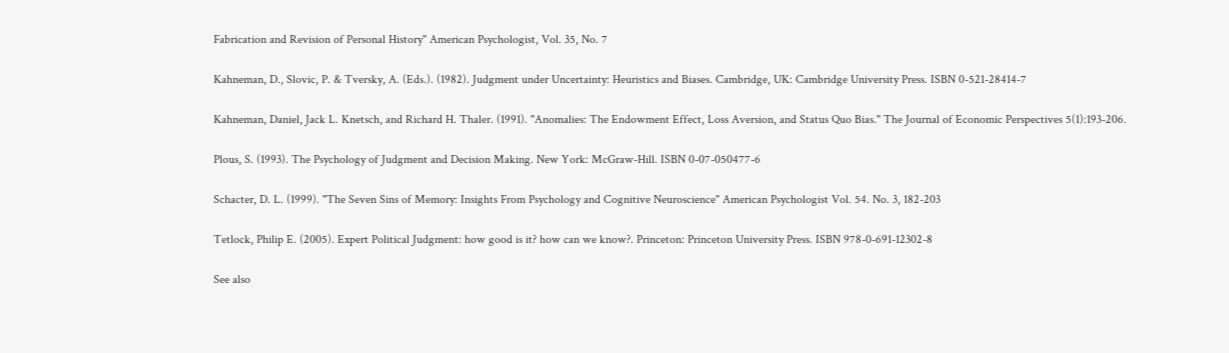Fabrication and Revision of Personal History" American Psychologist, Vol. 35, No. 7

Kahneman, D., Slovic, P. & Tversky, A. (Eds.). (1982). Judgment under Uncertainty: Heuristics and Biases. Cambridge, UK: Cambridge University Press. ISBN 0-521-28414-7

Kahneman, Daniel, Jack L. Knetsch, and Richard H. Thaler. (1991). "Anomalies: The Endowment Effect, Loss Aversion, and Status Quo Bias." The Journal of Economic Perspectives 5(1):193-206.

Plous, S. (1993). The Psychology of Judgment and Decision Making. New York: McGraw-Hill. ISBN 0-07-050477-6

Schacter, D. L. (1999). "The Seven Sins of Memory: Insights From Psychology and Cognitive Neuroscience" American Psychologist Vol. 54. No. 3, 182-203

Tetlock, Philip E. (2005). Expert Political Judgment: how good is it? how can we know?. Princeton: Princeton University Press. ISBN 978-0-691-12302-8

See also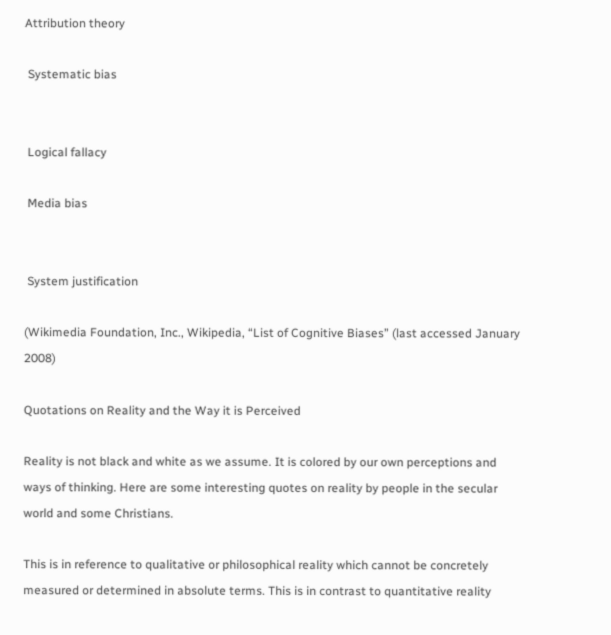Attribution theory

 Systematic bias


 Logical fallacy

 Media bias


 System justification

(Wikimedia Foundation, Inc., Wikipedia, “List of Cognitive Biases” (last accessed January 2008)

Quotations on Reality and the Way it is Perceived

Reality is not black and white as we assume. It is colored by our own perceptions and ways of thinking. Here are some interesting quotes on reality by people in the secular world and some Christians.

This is in reference to qualitative or philosophical reality which cannot be concretely measured or determined in absolute terms. This is in contrast to quantitative reality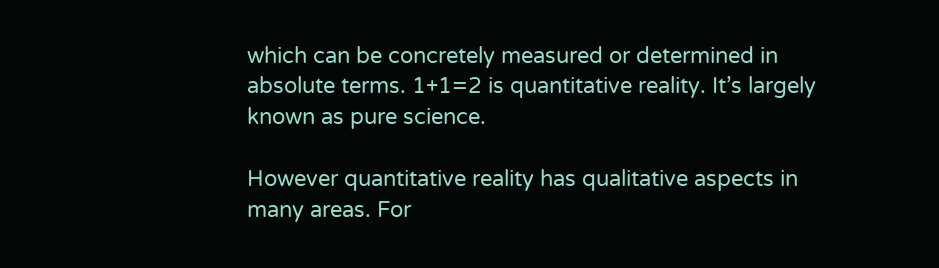which can be concretely measured or determined in absolute terms. 1+1=2 is quantitative reality. It’s largely known as pure science.

However quantitative reality has qualitative aspects in many areas. For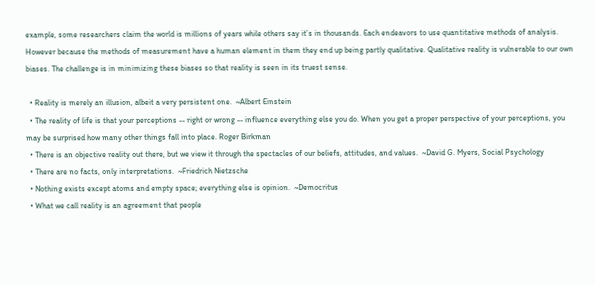example, some researchers claim the world is millions of years while others say it’s in thousands. Each endeavors to use quantitative methods of analysis. However because the methods of measurement have a human element in them they end up being partly qualitative. Qualitative reality is vulnerable to our own biases. The challenge is in minimizing these biases so that reality is seen in its truest sense.

  • Reality is merely an illusion, albeit a very persistent one.  ~Albert Einstein
  • The reality of life is that your perceptions -- right or wrong -- influence everything else you do. When you get a proper perspective of your perceptions, you may be surprised how many other things fall into place. Roger Birkman
  • There is an objective reality out there, but we view it through the spectacles of our beliefs, attitudes, and values.  ~David G. Myers, Social Psychology
  • There are no facts, only interpretations.  ~Friedrich Nietzsche
  • Nothing exists except atoms and empty space; everything else is opinion.  ~Democritus
  • What we call reality is an agreement that people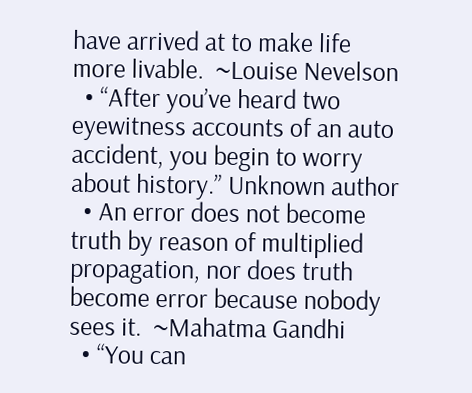have arrived at to make life more livable.  ~Louise Nevelson
  • “After you’ve heard two eyewitness accounts of an auto accident, you begin to worry about history.” Unknown author
  • An error does not become truth by reason of multiplied propagation, nor does truth become error because nobody sees it.  ~Mahatma Gandhi
  • “You can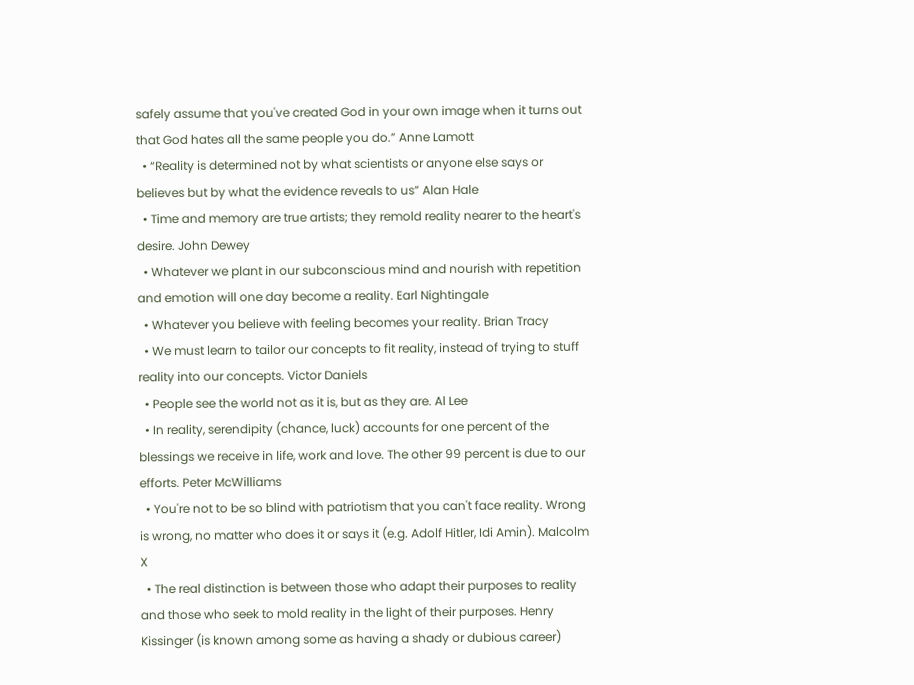safely assume that you've created God in your own image when it turns out that God hates all the same people you do.” Anne Lamott
  • “Reality is determined not by what scientists or anyone else says or believes but by what the evidence reveals to us” Alan Hale
  • Time and memory are true artists; they remold reality nearer to the heart's desire. John Dewey
  • Whatever we plant in our subconscious mind and nourish with repetition and emotion will one day become a reality. Earl Nightingale
  • Whatever you believe with feeling becomes your reality. Brian Tracy
  • We must learn to tailor our concepts to fit reality, instead of trying to stuff reality into our concepts. Victor Daniels
  • People see the world not as it is, but as they are. Al Lee
  • In reality, serendipity (chance, luck) accounts for one percent of the blessings we receive in life, work and love. The other 99 percent is due to our efforts. Peter McWilliams
  • You're not to be so blind with patriotism that you can't face reality. Wrong is wrong, no matter who does it or says it (e.g. Adolf Hitler, Idi Amin). Malcolm X
  • The real distinction is between those who adapt their purposes to reality and those who seek to mold reality in the light of their purposes. Henry Kissinger (is known among some as having a shady or dubious career)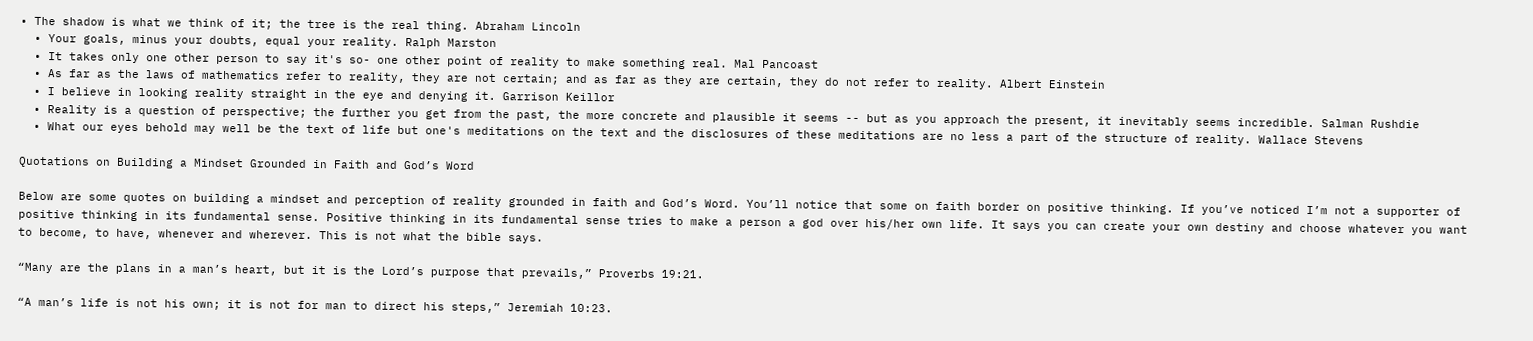• The shadow is what we think of it; the tree is the real thing. Abraham Lincoln
  • Your goals, minus your doubts, equal your reality. Ralph Marston
  • It takes only one other person to say it's so- one other point of reality to make something real. Mal Pancoast
  • As far as the laws of mathematics refer to reality, they are not certain; and as far as they are certain, they do not refer to reality. Albert Einstein
  • I believe in looking reality straight in the eye and denying it. Garrison Keillor
  • Reality is a question of perspective; the further you get from the past, the more concrete and plausible it seems -- but as you approach the present, it inevitably seems incredible. Salman Rushdie
  • What our eyes behold may well be the text of life but one's meditations on the text and the disclosures of these meditations are no less a part of the structure of reality. Wallace Stevens

Quotations on Building a Mindset Grounded in Faith and God’s Word

Below are some quotes on building a mindset and perception of reality grounded in faith and God’s Word. You’ll notice that some on faith border on positive thinking. If you’ve noticed I’m not a supporter of positive thinking in its fundamental sense. Positive thinking in its fundamental sense tries to make a person a god over his/her own life. It says you can create your own destiny and choose whatever you want to become, to have, whenever and wherever. This is not what the bible says.

“Many are the plans in a man’s heart, but it is the Lord’s purpose that prevails,” Proverbs 19:21.

“A man’s life is not his own; it is not for man to direct his steps,” Jeremiah 10:23.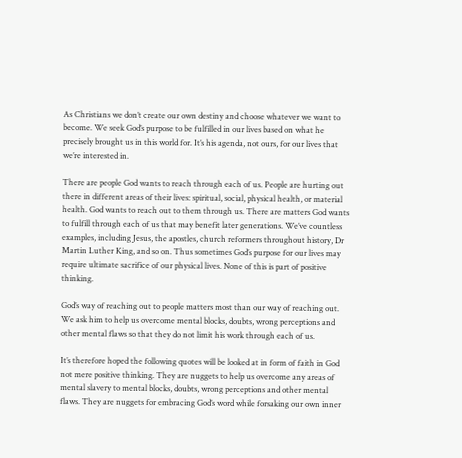As Christians we don’t create our own destiny and choose whatever we want to become. We seek God’s purpose to be fulfilled in our lives based on what he precisely brought us in this world for. It’s his agenda, not ours, for our lives that we’re interested in.

There are people God wants to reach through each of us. People are hurting out there in different areas of their lives: spiritual, social, physical health, or material health. God wants to reach out to them through us. There are matters God wants to fulfill through each of us that may benefit later generations. We’ve countless examples, including Jesus, the apostles, church reformers throughout history, Dr Martin Luther King, and so on. Thus sometimes God’s purpose for our lives may require ultimate sacrifice of our physical lives. None of this is part of positive thinking.

God’s way of reaching out to people matters most than our way of reaching out. We ask him to help us overcome mental blocks, doubts, wrong perceptions and other mental flaws so that they do not limit his work through each of us.

It’s therefore hoped the following quotes will be looked at in form of faith in God not mere positive thinking. They are nuggets to help us overcome any areas of mental slavery to mental blocks, doubts, wrong perceptions and other mental flaws. They are nuggets for embracing God’s word while forsaking our own inner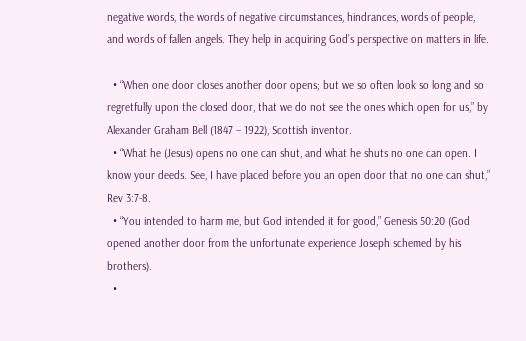negative words, the words of negative circumstances, hindrances, words of people, and words of fallen angels. They help in acquiring God’s perspective on matters in life.

  • “When one door closes another door opens; but we so often look so long and so regretfully upon the closed door, that we do not see the ones which open for us,” by Alexander Graham Bell (1847 – 1922), Scottish inventor.
  • “What he (Jesus) opens no one can shut, and what he shuts no one can open. I know your deeds. See, I have placed before you an open door that no one can shut,” Rev 3:7-8.
  • “You intended to harm me, but God intended it for good,” Genesis 50:20 (God opened another door from the unfortunate experience Joseph schemed by his brothers).
  •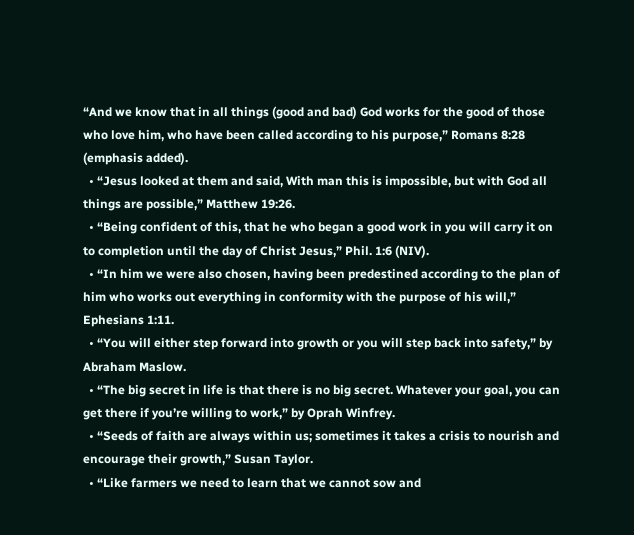“And we know that in all things (good and bad) God works for the good of those who love him, who have been called according to his purpose,” Romans 8:28 (emphasis added).
  • “Jesus looked at them and said, With man this is impossible, but with God all things are possible,” Matthew 19:26.
  • “Being confident of this, that he who began a good work in you will carry it on to completion until the day of Christ Jesus,” Phil. 1:6 (NIV).
  • “In him we were also chosen, having been predestined according to the plan of him who works out everything in conformity with the purpose of his will,” Ephesians 1:11.
  • “You will either step forward into growth or you will step back into safety,” by Abraham Maslow.
  • “The big secret in life is that there is no big secret. Whatever your goal, you can get there if you’re willing to work,” by Oprah Winfrey.
  • “Seeds of faith are always within us; sometimes it takes a crisis to nourish and encourage their growth,” Susan Taylor.
  • “Like farmers we need to learn that we cannot sow and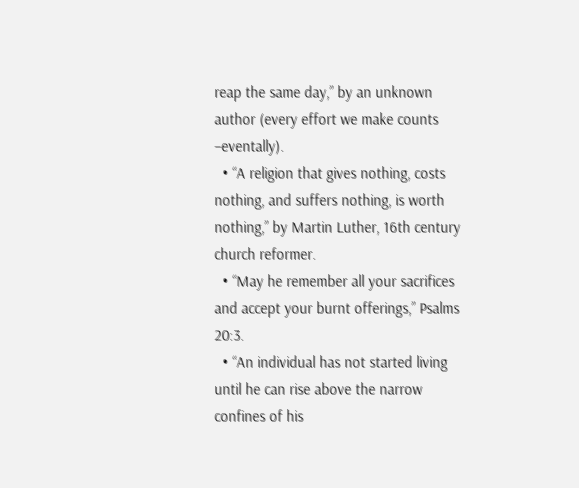reap the same day,” by an unknown author (every effort we make counts –eventally).
  • “A religion that gives nothing, costs nothing, and suffers nothing, is worth nothing,” by Martin Luther, 16th century church reformer.
  • “May he remember all your sacrifices and accept your burnt offerings,” Psalms 20:3.
  • “An individual has not started living until he can rise above the narrow confines of his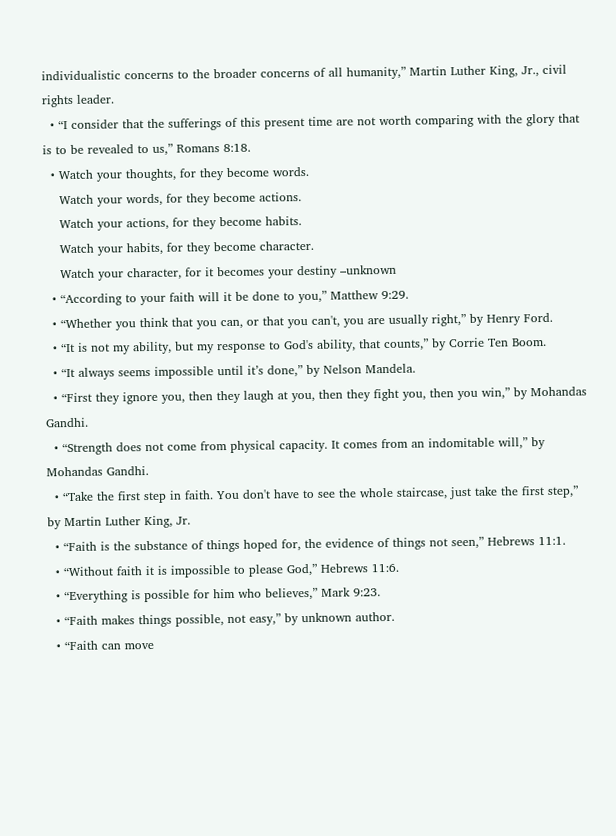individualistic concerns to the broader concerns of all humanity,” Martin Luther King, Jr., civil rights leader.
  • “I consider that the sufferings of this present time are not worth comparing with the glory that is to be revealed to us,” Romans 8:18.
  • Watch your thoughts, for they become words.
    Watch your words, for they become actions.
    Watch your actions, for they become habits.
    Watch your habits, for they become character.
    Watch your character, for it becomes your destiny –unknown
  • “According to your faith will it be done to you,” Matthew 9:29.
  • “Whether you think that you can, or that you can't, you are usually right,” by Henry Ford.
  • “It is not my ability, but my response to God's ability, that counts,” by Corrie Ten Boom.
  • “It always seems impossible until it’s done,” by Nelson Mandela.
  • “First they ignore you, then they laugh at you, then they fight you, then you win,” by Mohandas Gandhi.
  • “Strength does not come from physical capacity. It comes from an indomitable will,” by Mohandas Gandhi.
  • “Take the first step in faith. You don't have to see the whole staircase, just take the first step,” by Martin Luther King, Jr.
  • “Faith is the substance of things hoped for, the evidence of things not seen,” Hebrews 11:1.
  • “Without faith it is impossible to please God,” Hebrews 11:6.
  • “Everything is possible for him who believes,” Mark 9:23.
  • “Faith makes things possible, not easy,” by unknown author.
  • “Faith can move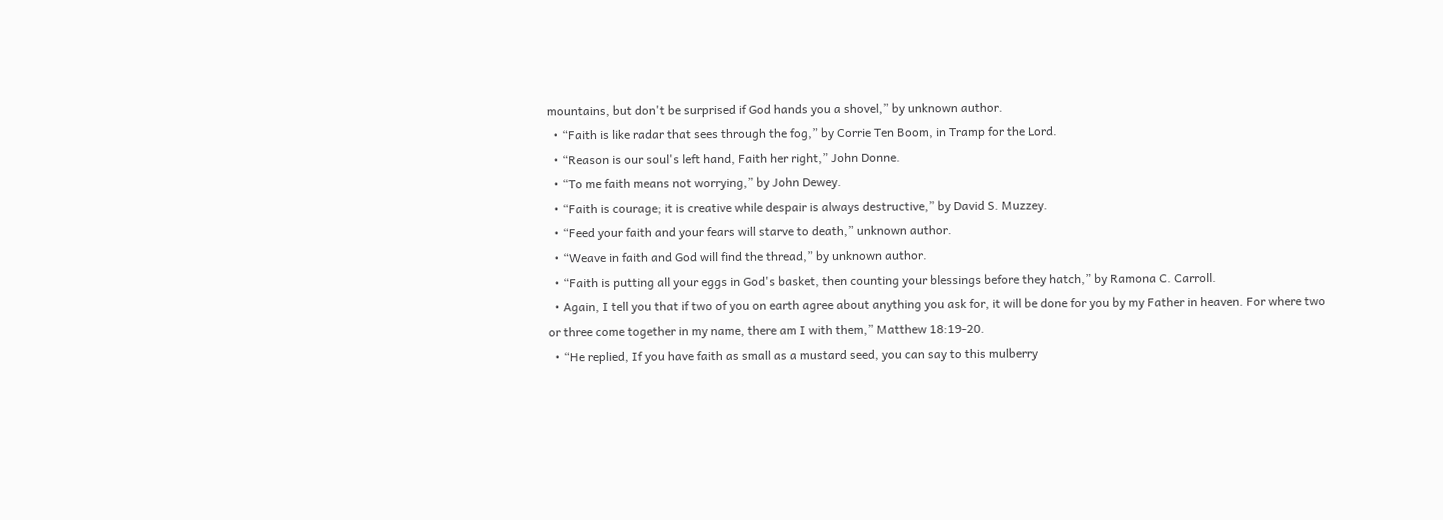mountains, but don't be surprised if God hands you a shovel,” by unknown author.
  • “Faith is like radar that sees through the fog,” by Corrie Ten Boom, in Tramp for the Lord.
  • “Reason is our soul's left hand, Faith her right,” John Donne.
  • “To me faith means not worrying,” by John Dewey.
  • “Faith is courage; it is creative while despair is always destructive,” by David S. Muzzey.
  • “Feed your faith and your fears will starve to death,” unknown author.
  • “Weave in faith and God will find the thread,” by unknown author.
  • “Faith is putting all your eggs in God's basket, then counting your blessings before they hatch,” by Ramona C. Carroll.
  • Again, I tell you that if two of you on earth agree about anything you ask for, it will be done for you by my Father in heaven. For where two or three come together in my name, there am I with them,” Matthew 18:19-20.
  • “He replied, If you have faith as small as a mustard seed, you can say to this mulberry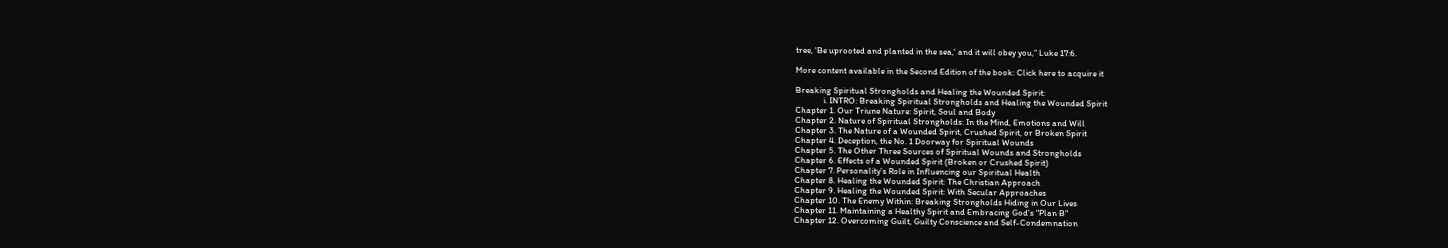tree, 'Be uprooted and planted in the sea,' and it will obey you,” Luke 17:6.

More content available in the Second Edition of the book: Click here to acquire it

Breaking Spiritual Strongholds and Healing the Wounded Spirit:
              i. INTRO: Breaking Spiritual Strongholds and Healing the Wounded Spirit
Chapter 1. Our Triune Nature: Spirit, Soul and Body
Chapter 2. Nature of Spiritual Strongholds: In the Mind, Emotions and Will
Chapter 3. The Nature of a Wounded Spirit, Crushed Spirit, or Broken Spirit
Chapter 4. Deception, the No. 1 Doorway for Spiritual Wounds
Chapter 5. The Other Three Sources of Spiritual Wounds and Strongholds
Chapter 6. Effects of a Wounded Spirit (Broken or Crushed Spirit)
Chapter 7. Personality’s Role in Influencing our Spiritual Health
Chapter 8. Healing the Wounded Spirit: The Christian Approach
Chapter 9. Healing the Wounded Spirit: With Secular Approaches
Chapter 10. The Enemy Within: Breaking Strongholds Hiding in Our Lives
Chapter 11. Maintaining a Healthy Spirit and Embracing God's "Plan B"
Chapter 12. Overcoming Guilt, Guilty Conscience and Self-Condemnation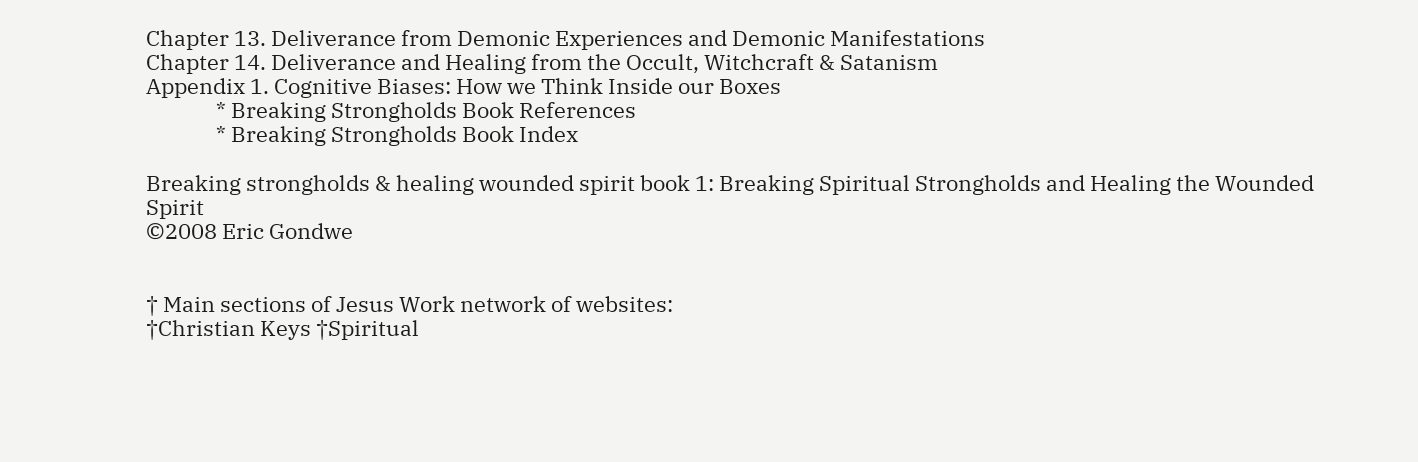Chapter 13. Deliverance from Demonic Experiences and Demonic Manifestations
Chapter 14. Deliverance and Healing from the Occult, Witchcraft & Satanism
Appendix 1. Cognitive Biases: How we Think Inside our Boxes
              * Breaking Strongholds Book References
              * Breaking Strongholds Book Index

Breaking strongholds & healing wounded spirit book 1: Breaking Spiritual Strongholds and Healing the Wounded Spirit
©2008 Eric Gondwe


† Main sections of Jesus Work network of websites:
†Christian Keys †Spiritual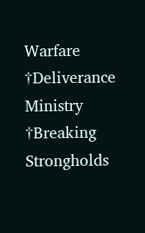Warfare †Deliverance Ministry  †Breaking Strongholds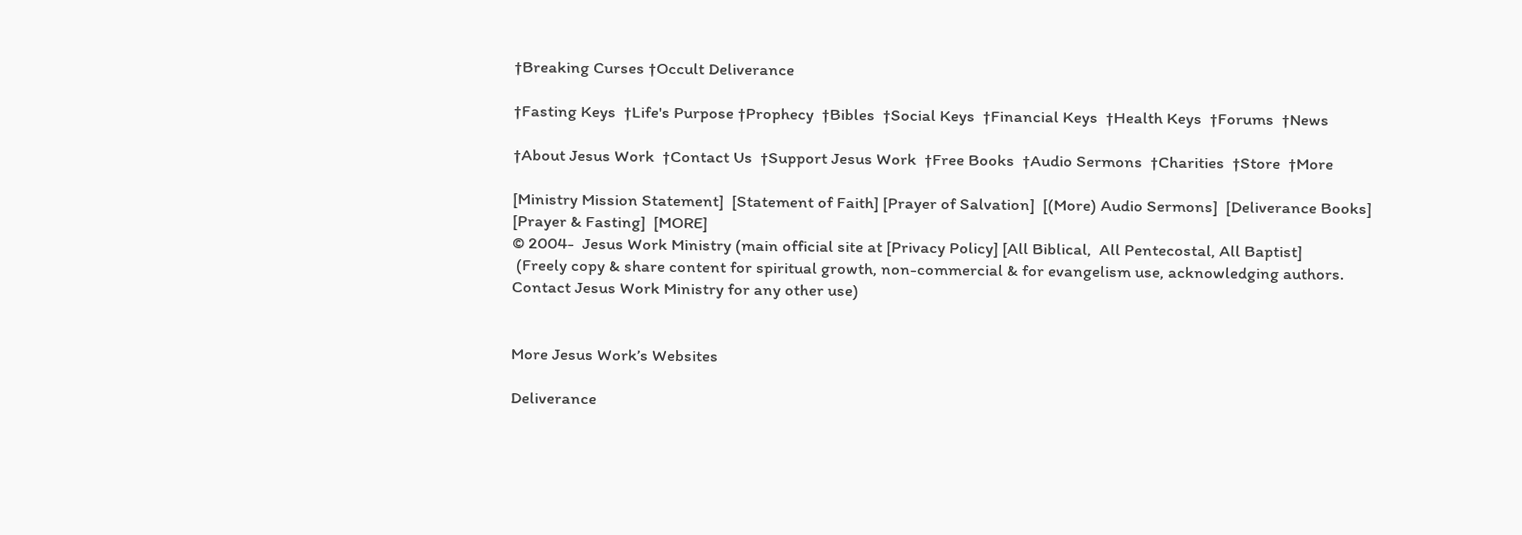†Breaking Curses †Occult Deliverance

†Fasting Keys  †Life's Purpose †Prophecy  †Bibles  †Social Keys  †Financial Keys  †Health Keys  †Forums  †News

†About Jesus Work  †Contact Us  †Support Jesus Work  †Free Books  †Audio Sermons  †Charities  †Store  †More

[Ministry Mission Statement]  [Statement of Faith] [Prayer of Salvation]  [(More) Audio Sermons]  [Deliverance Books]  [Prayer & Fasting]  [MORE]
© 2004-  Jesus Work Ministry (main official site at [Privacy Policy] [All Biblical,  All Pentecostal, All Baptist]
 (Freely copy & share content for spiritual growth, non-commercial & for evangelism use, acknowledging authors. Contact Jesus Work Ministry for any other use)


More Jesus Work’s Websites

Deliverance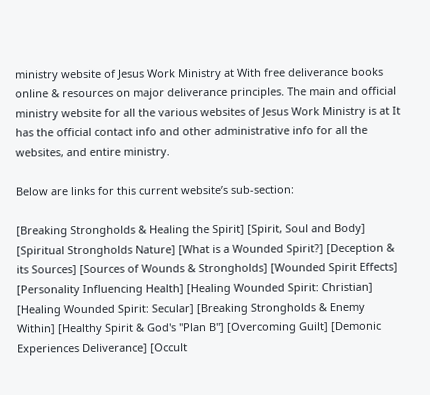ministry website of Jesus Work Ministry at With free deliverance books online & resources on major deliverance principles. The main and official ministry website for all the various websites of Jesus Work Ministry is at It has the official contact info and other administrative info for all the websites, and entire ministry.

Below are links for this current website’s sub-section:

[Breaking Strongholds & Healing the Spirit] [Spirit, Soul and Body] [Spiritual Strongholds Nature] [What is a Wounded Spirit?] [Deception & its Sources] [Sources of Wounds & Strongholds] [Wounded Spirit Effects] [Personality Influencing Health] [Healing Wounded Spirit: Christian] [Healing Wounded Spirit: Secular] [Breaking Strongholds & Enemy Within] [Healthy Spirit & God's "Plan B"] [Overcoming Guilt] [Demonic Experiences Deliverance] [Occult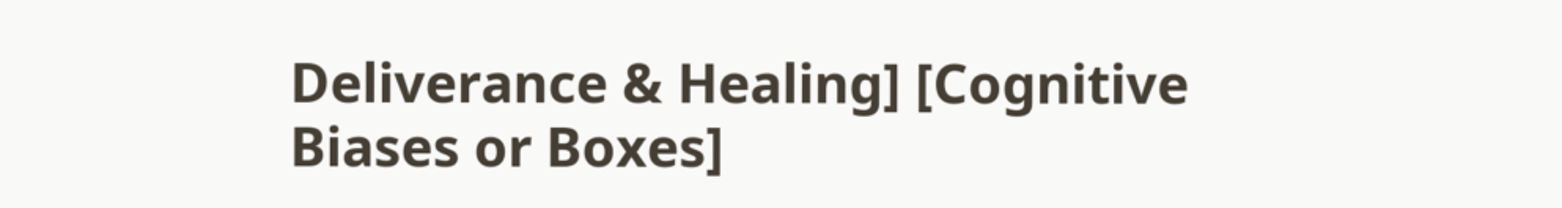Deliverance & Healing] [Cognitive Biases or Boxes]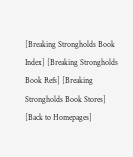[Breaking Strongholds Book Index] [Breaking Strongholds Book Refs] [Breaking Strongholds Book Stores] [Back to Homepages]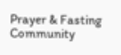Prayer & Fasting Community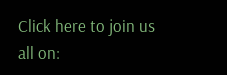Click here to join us all on: